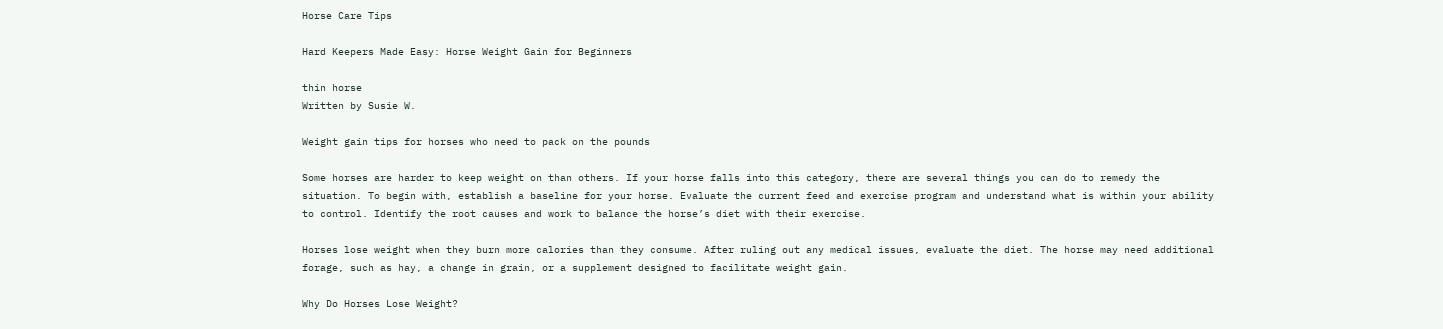Horse Care Tips

Hard Keepers Made Easy: Horse Weight Gain for Beginners

thin horse
Written by Susie W.

Weight gain tips for horses who need to pack on the pounds

Some horses are harder to keep weight on than others. If your horse falls into this category, there are several things you can do to remedy the situation. To begin with, establish a baseline for your horse. Evaluate the current feed and exercise program and understand what is within your ability to control. Identify the root causes and work to balance the horse’s diet with their exercise.

Horses lose weight when they burn more calories than they consume. After ruling out any medical issues, evaluate the diet. The horse may need additional forage, such as hay, a change in grain, or a supplement designed to facilitate weight gain.

Why Do Horses Lose Weight?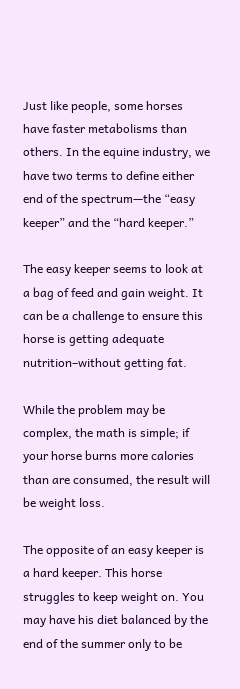Just like people, some horses have faster metabolisms than others. In the equine industry, we have two terms to define either end of the spectrum—the “easy keeper” and the “hard keeper.”

The easy keeper seems to look at a bag of feed and gain weight. It can be a challenge to ensure this horse is getting adequate nutrition–without getting fat.

While the problem may be complex, the math is simple; if your horse burns more calories than are consumed, the result will be weight loss.

The opposite of an easy keeper is a hard keeper. This horse struggles to keep weight on. You may have his diet balanced by the end of the summer only to be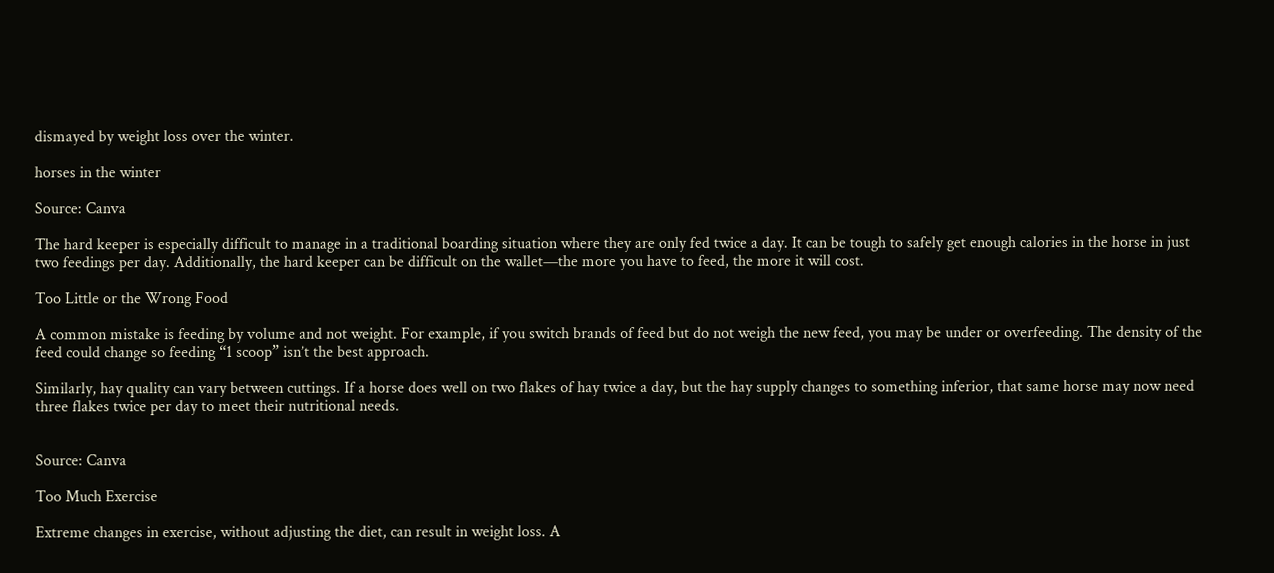dismayed by weight loss over the winter.

horses in the winter

Source: Canva

The hard keeper is especially difficult to manage in a traditional boarding situation where they are only fed twice a day. It can be tough to safely get enough calories in the horse in just two feedings per day. Additionally, the hard keeper can be difficult on the wallet—the more you have to feed, the more it will cost.

Too Little or the Wrong Food

A common mistake is feeding by volume and not weight. For example, if you switch brands of feed but do not weigh the new feed, you may be under or overfeeding. The density of the feed could change so feeding “1 scoop” isn’t the best approach.

Similarly, hay quality can vary between cuttings. If a horse does well on two flakes of hay twice a day, but the hay supply changes to something inferior, that same horse may now need three flakes twice per day to meet their nutritional needs.


Source: Canva

Too Much Exercise

Extreme changes in exercise, without adjusting the diet, can result in weight loss. A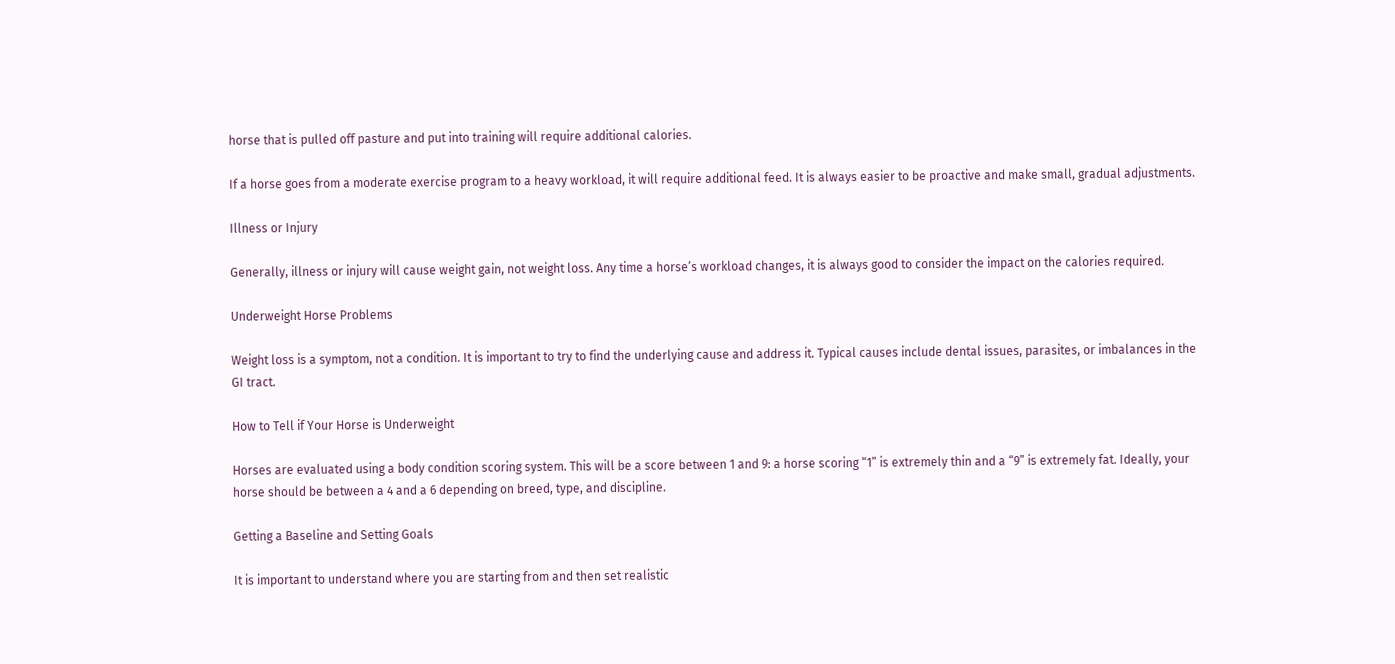horse that is pulled off pasture and put into training will require additional calories.

If a horse goes from a moderate exercise program to a heavy workload, it will require additional feed. It is always easier to be proactive and make small, gradual adjustments.

Illness or Injury

Generally, illness or injury will cause weight gain, not weight loss. Any time a horse’s workload changes, it is always good to consider the impact on the calories required.

Underweight Horse Problems

Weight loss is a symptom, not a condition. It is important to try to find the underlying cause and address it. Typical causes include dental issues, parasites, or imbalances in the GI tract.

How to Tell if Your Horse is Underweight

Horses are evaluated using a body condition scoring system. This will be a score between 1 and 9: a horse scoring “1” is extremely thin and a “9” is extremely fat. Ideally, your horse should be between a 4 and a 6 depending on breed, type, and discipline.

Getting a Baseline and Setting Goals

It is important to understand where you are starting from and then set realistic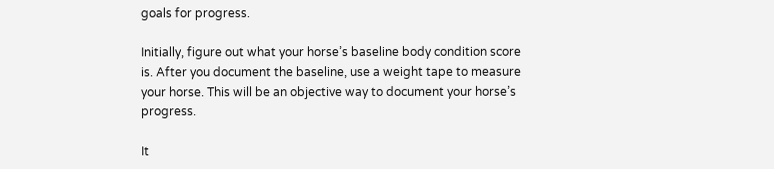goals for progress.

Initially, figure out what your horse’s baseline body condition score is. After you document the baseline, use a weight tape to measure your horse. This will be an objective way to document your horse’s progress.

It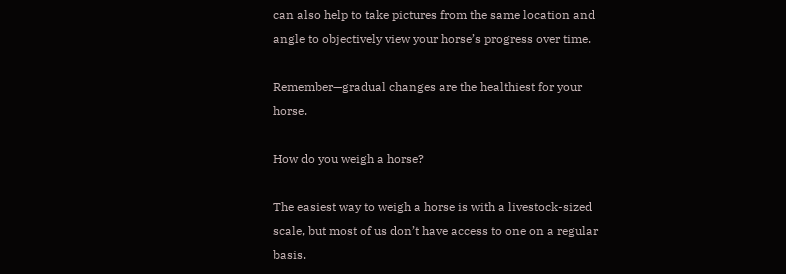can also help to take pictures from the same location and angle to objectively view your horse’s progress over time.

Remember—gradual changes are the healthiest for your horse.

How do you weigh a horse?

The easiest way to weigh a horse is with a livestock-sized scale, but most of us don’t have access to one on a regular basis.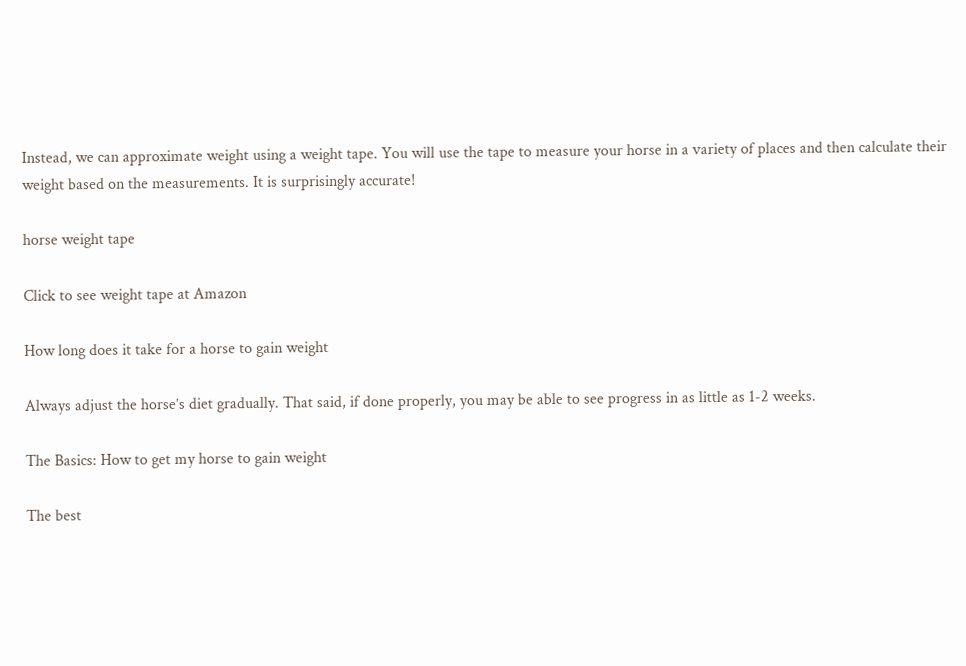Instead, we can approximate weight using a weight tape. You will use the tape to measure your horse in a variety of places and then calculate their weight based on the measurements. It is surprisingly accurate!

horse weight tape

Click to see weight tape at Amazon

How long does it take for a horse to gain weight

Always adjust the horse’s diet gradually. That said, if done properly, you may be able to see progress in as little as 1-2 weeks.

The Basics: How to get my horse to gain weight

The best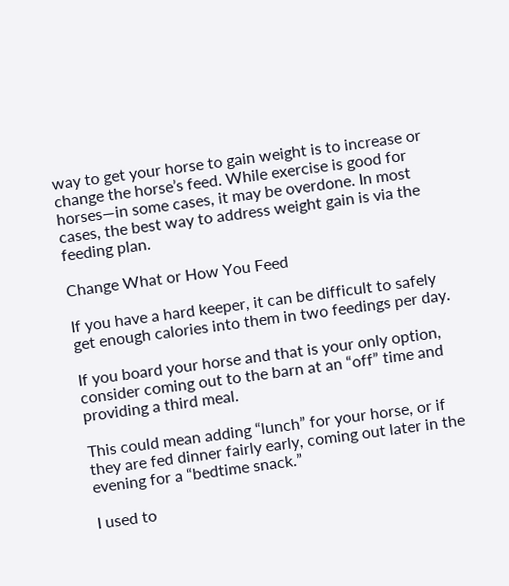way to get your horse to gain weight is to increase or change the horse’s feed. While exercise is good for horses—in some cases, it may be overdone. In most cases, the best way to address weight gain is via the feeding plan.

Change What or How You Feed

If you have a hard keeper, it can be difficult to safely get enough calories into them in two feedings per day.

If you board your horse and that is your only option, consider coming out to the barn at an “off” time and providing a third meal.

This could mean adding “lunch” for your horse, or if they are fed dinner fairly early, coming out later in the evening for a “bedtime snack.”

I used to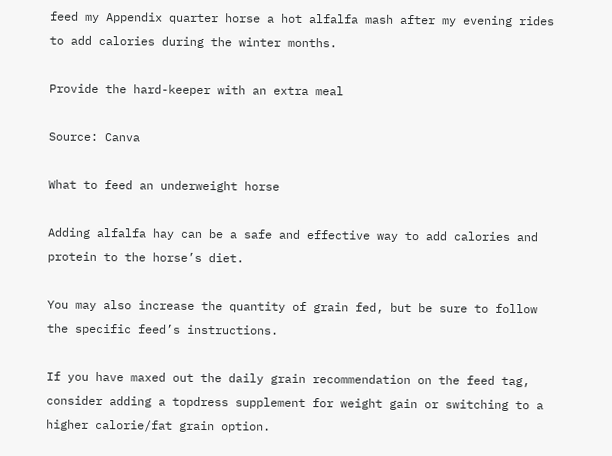feed my Appendix quarter horse a hot alfalfa mash after my evening rides to add calories during the winter months.

Provide the hard-keeper with an extra meal

Source: Canva

What to feed an underweight horse

Adding alfalfa hay can be a safe and effective way to add calories and protein to the horse’s diet.

You may also increase the quantity of grain fed, but be sure to follow the specific feed’s instructions.

If you have maxed out the daily grain recommendation on the feed tag, consider adding a topdress supplement for weight gain or switching to a higher calorie/fat grain option.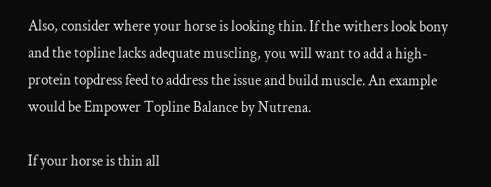Also, consider where your horse is looking thin. If the withers look bony and the topline lacks adequate muscling, you will want to add a high-protein topdress feed to address the issue and build muscle. An example would be Empower Topline Balance by Nutrena.

If your horse is thin all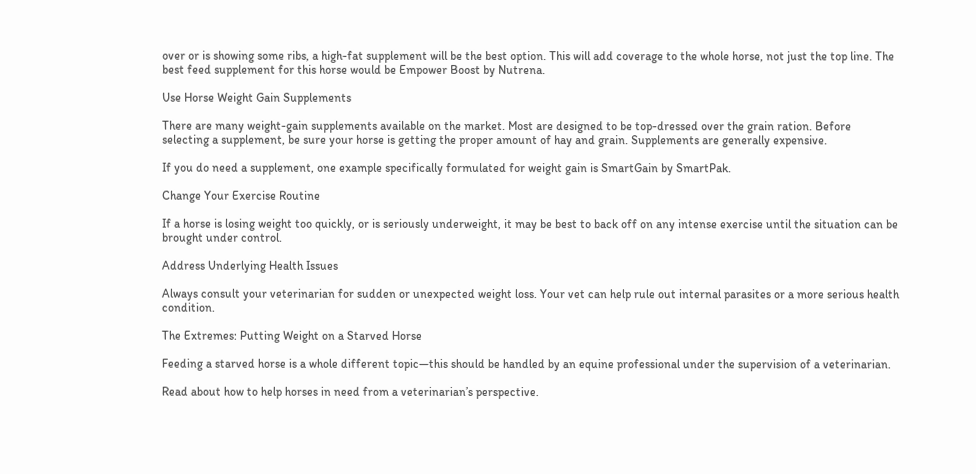over or is showing some ribs, a high-fat supplement will be the best option. This will add coverage to the whole horse, not just the top line. The best feed supplement for this horse would be Empower Boost by Nutrena.

Use Horse Weight Gain Supplements

There are many weight-gain supplements available on the market. Most are designed to be top-dressed over the grain ration. Before selecting a supplement, be sure your horse is getting the proper amount of hay and grain. Supplements are generally expensive.

If you do need a supplement, one example specifically formulated for weight gain is SmartGain by SmartPak.

Change Your Exercise Routine

If a horse is losing weight too quickly, or is seriously underweight, it may be best to back off on any intense exercise until the situation can be brought under control.

Address Underlying Health Issues

Always consult your veterinarian for sudden or unexpected weight loss. Your vet can help rule out internal parasites or a more serious health condition.

The Extremes: Putting Weight on a Starved Horse

Feeding a starved horse is a whole different topic—this should be handled by an equine professional under the supervision of a veterinarian.

Read about how to help horses in need from a veterinarian’s perspective.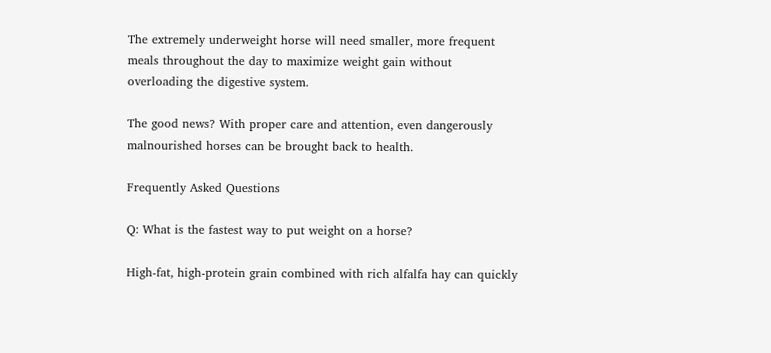The extremely underweight horse will need smaller, more frequent meals throughout the day to maximize weight gain without overloading the digestive system.

The good news? With proper care and attention, even dangerously malnourished horses can be brought back to health.

Frequently Asked Questions

Q: What is the fastest way to put weight on a horse?

High-fat, high-protein grain combined with rich alfalfa hay can quickly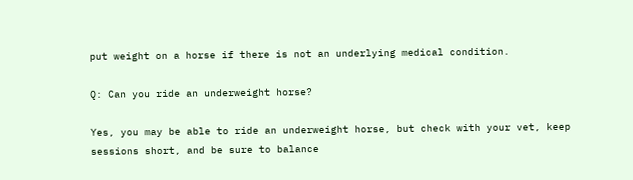put weight on a horse if there is not an underlying medical condition.

Q: Can you ride an underweight horse?

Yes, you may be able to ride an underweight horse, but check with your vet, keep sessions short, and be sure to balance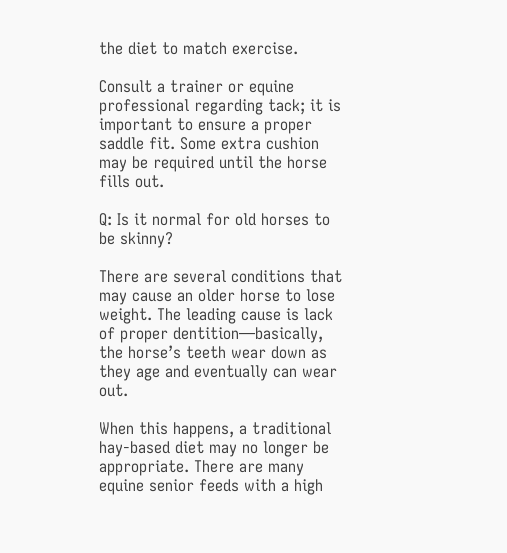the diet to match exercise.

Consult a trainer or equine professional regarding tack; it is important to ensure a proper saddle fit. Some extra cushion may be required until the horse fills out.

Q: Is it normal for old horses to be skinny?

There are several conditions that may cause an older horse to lose weight. The leading cause is lack of proper dentition—basically, the horse’s teeth wear down as they age and eventually can wear out.

When this happens, a traditional hay-based diet may no longer be appropriate. There are many equine senior feeds with a high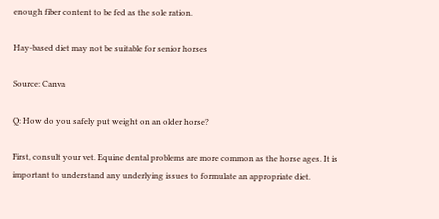enough fiber content to be fed as the sole ration.

Hay-based diet may not be suitable for senior horses

Source: Canva

Q: How do you safely put weight on an older horse?

First, consult your vet. Equine dental problems are more common as the horse ages. It is important to understand any underlying issues to formulate an appropriate diet.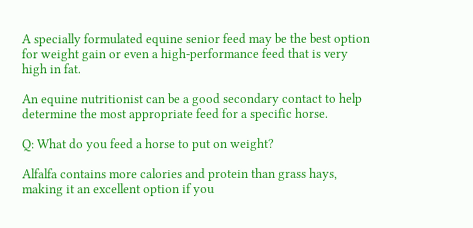A specially formulated equine senior feed may be the best option for weight gain or even a high-performance feed that is very high in fat.

An equine nutritionist can be a good secondary contact to help determine the most appropriate feed for a specific horse.

Q: What do you feed a horse to put on weight?

Alfalfa contains more calories and protein than grass hays, making it an excellent option if you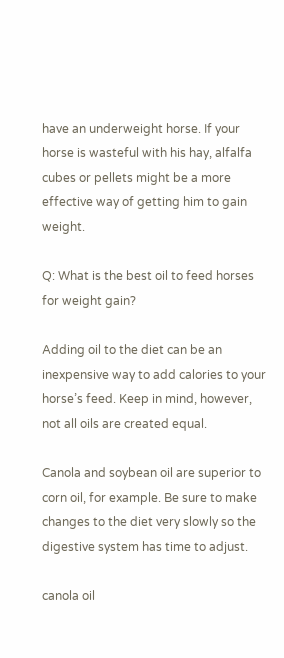have an underweight horse. If your horse is wasteful with his hay, alfalfa cubes or pellets might be a more effective way of getting him to gain weight.

Q: What is the best oil to feed horses for weight gain?

Adding oil to the diet can be an inexpensive way to add calories to your horse’s feed. Keep in mind, however, not all oils are created equal.

Canola and soybean oil are superior to corn oil, for example. Be sure to make changes to the diet very slowly so the digestive system has time to adjust.

canola oil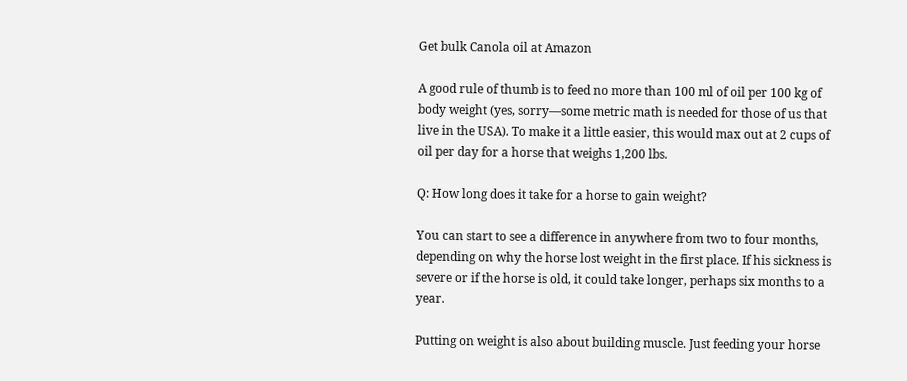Get bulk Canola oil at Amazon

A good rule of thumb is to feed no more than 100 ml of oil per 100 kg of body weight (yes, sorry—some metric math is needed for those of us that live in the USA). To make it a little easier, this would max out at 2 cups of oil per day for a horse that weighs 1,200 lbs.

Q: How long does it take for a horse to gain weight?

You can start to see a difference in anywhere from two to four months, depending on why the horse lost weight in the first place. If his sickness is severe or if the horse is old, it could take longer, perhaps six months to a year.

Putting on weight is also about building muscle. Just feeding your horse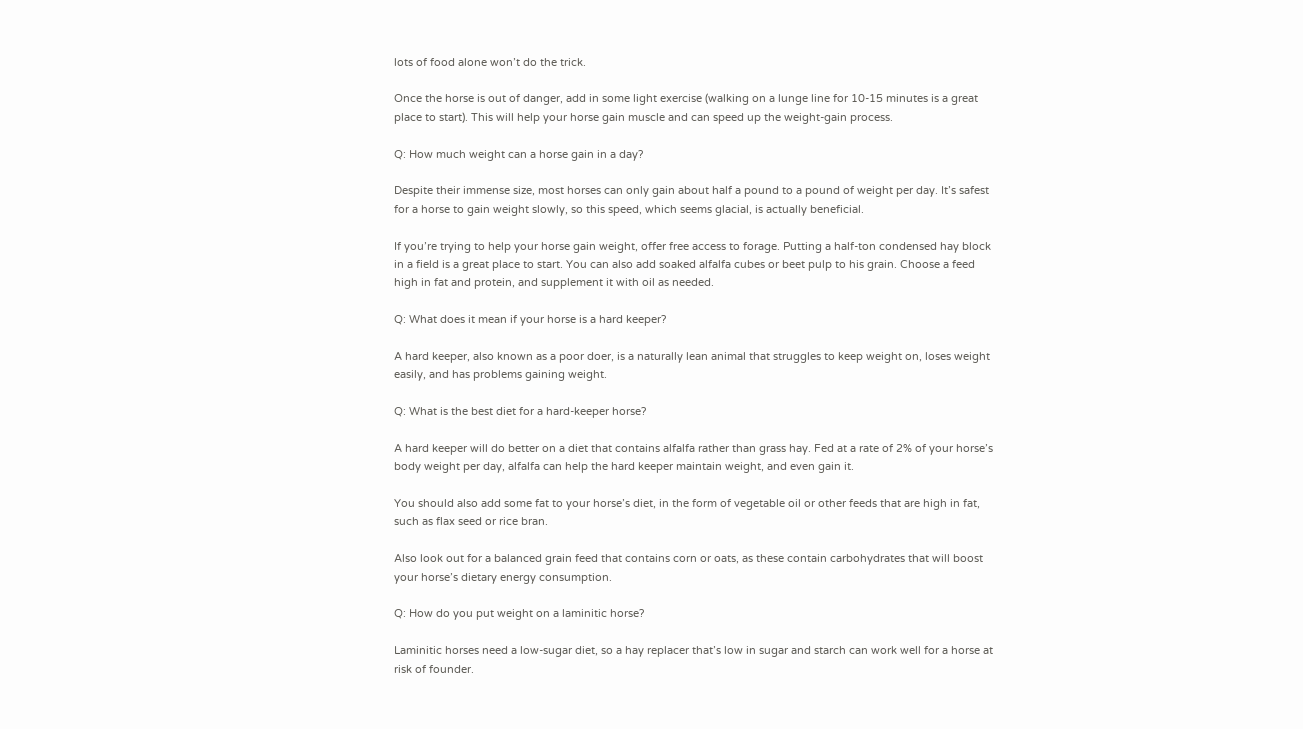lots of food alone won’t do the trick.

Once the horse is out of danger, add in some light exercise (walking on a lunge line for 10-15 minutes is a great place to start). This will help your horse gain muscle and can speed up the weight-gain process.

Q: How much weight can a horse gain in a day?

Despite their immense size, most horses can only gain about half a pound to a pound of weight per day. It’s safest for a horse to gain weight slowly, so this speed, which seems glacial, is actually beneficial.

If you’re trying to help your horse gain weight, offer free access to forage. Putting a half-ton condensed hay block in a field is a great place to start. You can also add soaked alfalfa cubes or beet pulp to his grain. Choose a feed high in fat and protein, and supplement it with oil as needed.

Q: What does it mean if your horse is a hard keeper?

A hard keeper, also known as a poor doer, is a naturally lean animal that struggles to keep weight on, loses weight easily, and has problems gaining weight.

Q: What is the best diet for a hard-keeper horse?

A hard keeper will do better on a diet that contains alfalfa rather than grass hay. Fed at a rate of 2% of your horse’s body weight per day, alfalfa can help the hard keeper maintain weight, and even gain it.

You should also add some fat to your horse’s diet, in the form of vegetable oil or other feeds that are high in fat, such as flax seed or rice bran.

Also look out for a balanced grain feed that contains corn or oats, as these contain carbohydrates that will boost your horse’s dietary energy consumption.

Q: How do you put weight on a laminitic horse?

Laminitic horses need a low-sugar diet, so a hay replacer that’s low in sugar and starch can work well for a horse at risk of founder.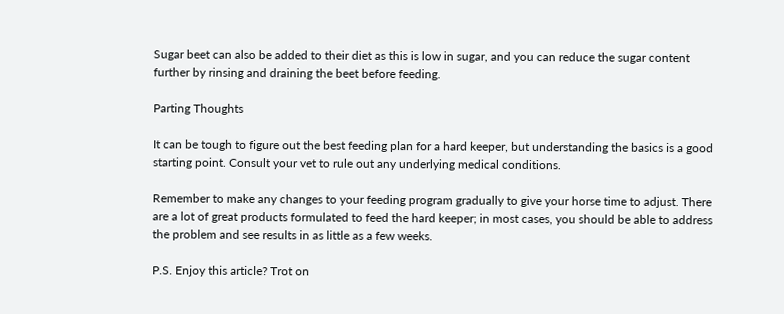Sugar beet can also be added to their diet as this is low in sugar, and you can reduce the sugar content further by rinsing and draining the beet before feeding.

Parting Thoughts

It can be tough to figure out the best feeding plan for a hard keeper, but understanding the basics is a good starting point. Consult your vet to rule out any underlying medical conditions.

Remember to make any changes to your feeding program gradually to give your horse time to adjust. There are a lot of great products formulated to feed the hard keeper; in most cases, you should be able to address the problem and see results in as little as a few weeks.

P.S. Enjoy this article? Trot on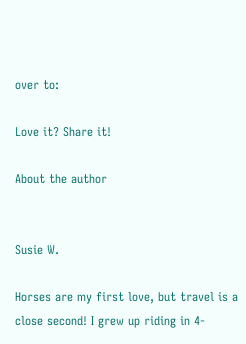over to:

Love it? Share it!

About the author


Susie W.

Horses are my first love, but travel is a close second! I grew up riding in 4-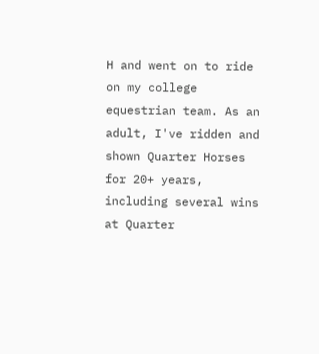H and went on to ride on my college equestrian team. As an adult, I've ridden and shown Quarter Horses for 20+ years, including several wins at Quarter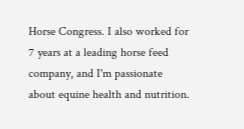Horse Congress. I also worked for 7 years at a leading horse feed company, and I'm passionate about equine health and nutrition.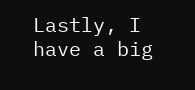Lastly, I have a big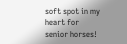soft spot in my heart for senior horses!